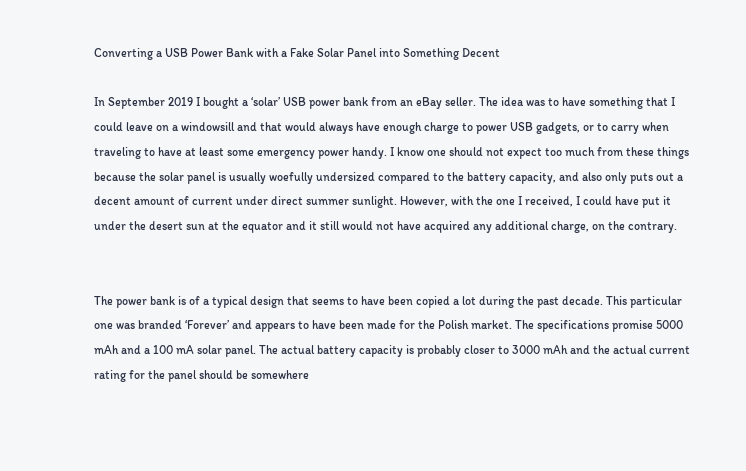Converting a USB Power Bank with a Fake Solar Panel into Something Decent

In September 2019 I bought a ‘solar’ USB power bank from an eBay seller. The idea was to have something that I could leave on a windowsill and that would always have enough charge to power USB gadgets, or to carry when traveling to have at least some emergency power handy. I know one should not expect too much from these things because the solar panel is usually woefully undersized compared to the battery capacity, and also only puts out a decent amount of current under direct summer sunlight. However, with the one I received, I could have put it under the desert sun at the equator and it still would not have acquired any additional charge, on the contrary.


The power bank is of a typical design that seems to have been copied a lot during the past decade. This particular one was branded ‘Forever’ and appears to have been made for the Polish market. The specifications promise 5000 mAh and a 100 mA solar panel. The actual battery capacity is probably closer to 3000 mAh and the actual current rating for the panel should be somewhere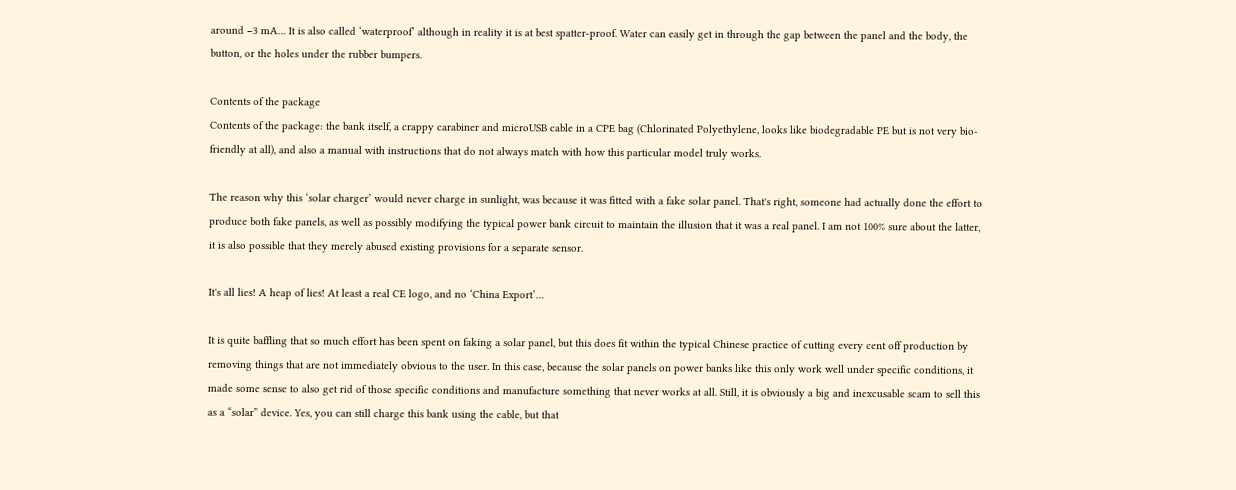around −3 mA… It is also called ‘waterproof’ although in reality it is at best spatter-proof. Water can easily get in through the gap between the panel and the body, the button, or the holes under the rubber bumpers.

Contents of the package
Contents of the package: the bank itself, a crappy carabiner and microUSB cable in a CPE bag (Chlorinated Polyethylene, looks like biodegradable PE but is not very bio-friendly at all), and also a manual with instructions that do not always match with how this particular model truly works.

The reason why this ‘solar charger’ would never charge in sunlight, was because it was fitted with a fake solar panel. That's right, someone had actually done the effort to produce both fake panels, as well as possibly modifying the typical power bank circuit to maintain the illusion that it was a real panel. I am not 100% sure about the latter, it is also possible that they merely abused existing provisions for a separate sensor.

It's all lies! A heap of lies! At least a real CE logo, and no ‘China Export’…

It is quite baffling that so much effort has been spent on faking a solar panel, but this does fit within the typical Chinese practice of cutting every cent off production by removing things that are not immediately obvious to the user. In this case, because the solar panels on power banks like this only work well under specific conditions, it made some sense to also get rid of those specific conditions and manufacture something that never works at all. Still, it is obviously a big and inexcusable scam to sell this as a “solar” device. Yes, you can still charge this bank using the cable, but that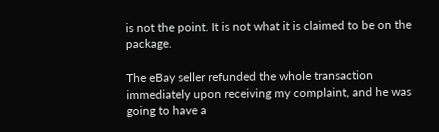is not the point. It is not what it is claimed to be on the package.

The eBay seller refunded the whole transaction immediately upon receiving my complaint, and he was going to have a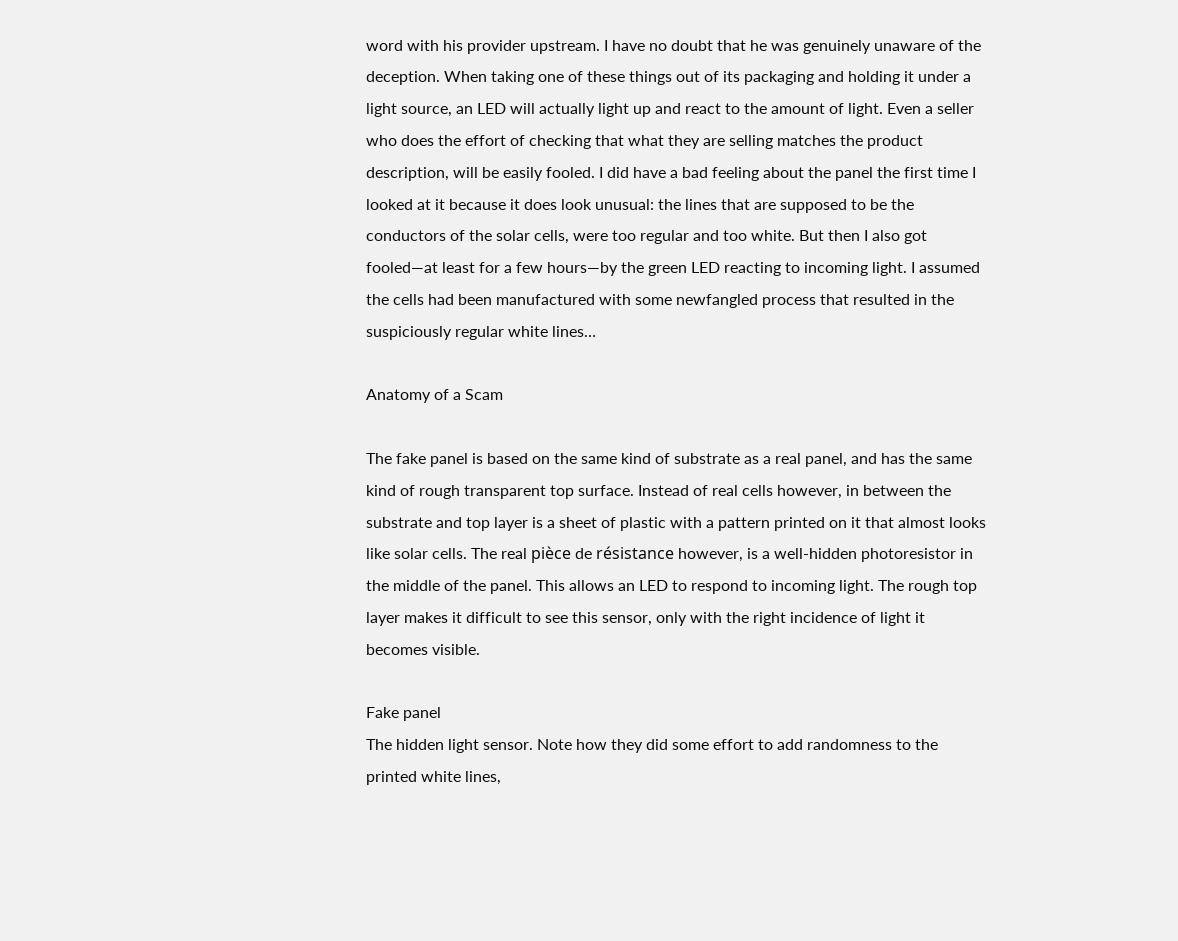word with his provider upstream. I have no doubt that he was genuinely unaware of the deception. When taking one of these things out of its packaging and holding it under a light source, an LED will actually light up and react to the amount of light. Even a seller who does the effort of checking that what they are selling matches the product description, will be easily fooled. I did have a bad feeling about the panel the first time I looked at it because it does look unusual: the lines that are supposed to be the conductors of the solar cells, were too regular and too white. But then I also got fooled—at least for a few hours—by the green LED reacting to incoming light. I assumed the cells had been manufactured with some newfangled process that resulted in the suspiciously regular white lines…

Anatomy of a Scam

The fake panel is based on the same kind of substrate as a real panel, and has the same kind of rough transparent top surface. Instead of real cells however, in between the substrate and top layer is a sheet of plastic with a pattern printed on it that almost looks like solar cells. The real pièce de résistance however, is a well-hidden photoresistor in the middle of the panel. This allows an LED to respond to incoming light. The rough top layer makes it difficult to see this sensor, only with the right incidence of light it becomes visible.

Fake panel
The hidden light sensor. Note how they did some effort to add randomness to the printed white lines,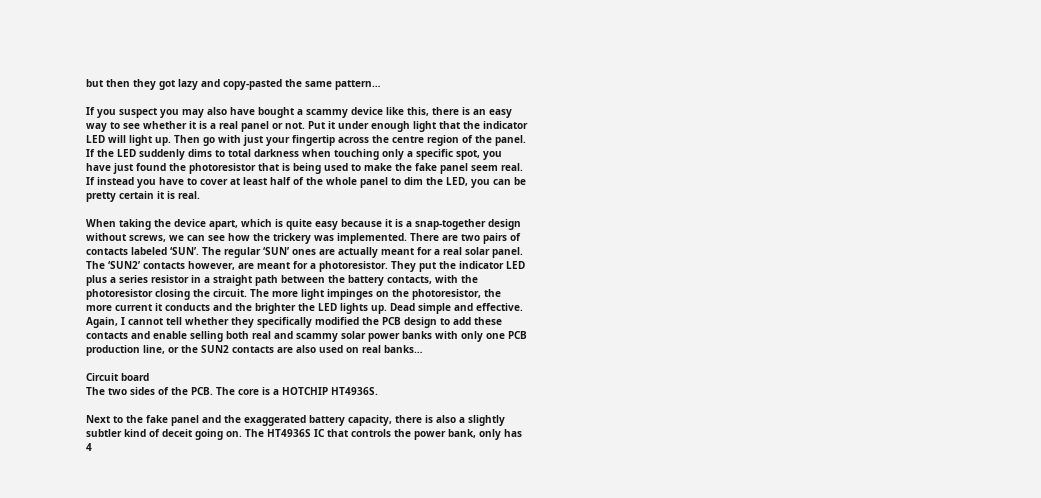but then they got lazy and copy-pasted the same pattern…

If you suspect you may also have bought a scammy device like this, there is an easy way to see whether it is a real panel or not. Put it under enough light that the indicator LED will light up. Then go with just your fingertip across the centre region of the panel. If the LED suddenly dims to total darkness when touching only a specific spot, you have just found the photoresistor that is being used to make the fake panel seem real. If instead you have to cover at least half of the whole panel to dim the LED, you can be pretty certain it is real.

When taking the device apart, which is quite easy because it is a snap-together design without screws, we can see how the trickery was implemented. There are two pairs of contacts labeled ‘SUN’. The regular ‘SUN’ ones are actually meant for a real solar panel. The ‘SUN2’ contacts however, are meant for a photoresistor. They put the indicator LED plus a series resistor in a straight path between the battery contacts, with the photoresistor closing the circuit. The more light impinges on the photoresistor, the more current it conducts and the brighter the LED lights up. Dead simple and effective. Again, I cannot tell whether they specifically modified the PCB design to add these contacts and enable selling both real and scammy solar power banks with only one PCB production line, or the SUN2 contacts are also used on real banks…

Circuit board
The two sides of the PCB. The core is a HOTCHIP HT4936S.

Next to the fake panel and the exaggerated battery capacity, there is also a slightly subtler kind of deceit going on. The HT4936S IC that controls the power bank, only has 4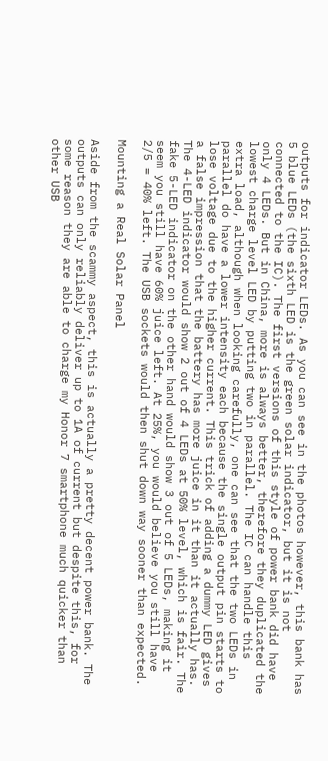outputs for indicator LEDs. As you can see in the photos however, this bank has 5 blue LEDs (the sixth LED is the green solar indicator, but it is not connected to the IC). The first versions of this style of power bank did have only 4 LEDs. But in China, more is always better, therefore they duplicated the lowest charge level LED by putting two in parallel. The IC can handle this extra load, although when looking carefully, one can see that the two LEDs in parallel do have a lower intensity each because the single output pin starts to lose voltage due to the higher current. This trick of adding a dummy LED gives a false impression that the battery has more juice in it than it actually has. The 4-LED indicator would show 2 out of 4 LEDs at 50% level, which is fair. The fake 5-LED indicator on the other hand would show 3 out of 5 LEDs, making it seem you still have 60% juice left. At 25%, you would believe you still have 2/5 = 40% left. The USB sockets would then shut down way sooner than expected.

Mounting a Real Solar Panel

Aside from the scammy aspect, this is actually a pretty decent power bank. The outputs can only reliably deliver up to 1A of current but despite this, for some reason they are able to charge my Honor 7 smartphone much quicker than other USB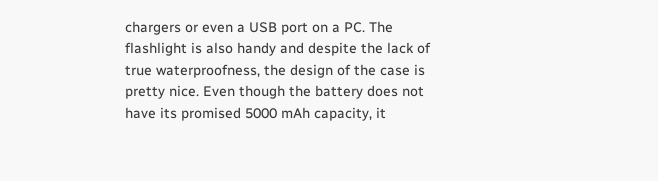chargers or even a USB port on a PC. The flashlight is also handy and despite the lack of true waterproofness, the design of the case is pretty nice. Even though the battery does not have its promised 5000 mAh capacity, it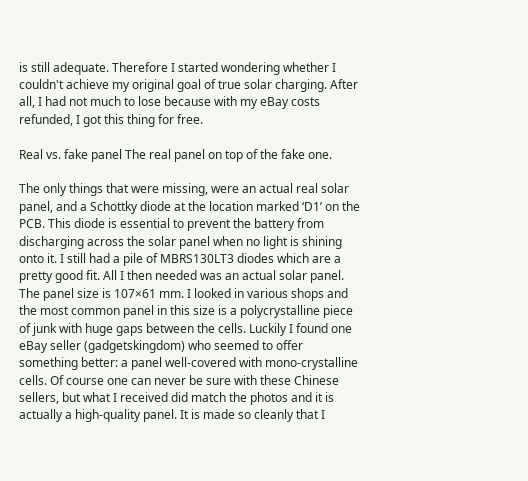is still adequate. Therefore I started wondering whether I couldn't achieve my original goal of true solar charging. After all, I had not much to lose because with my eBay costs refunded, I got this thing for free.

Real vs. fake panel The real panel on top of the fake one.

The only things that were missing, were an actual real solar panel, and a Schottky diode at the location marked ‘D1’ on the PCB. This diode is essential to prevent the battery from discharging across the solar panel when no light is shining onto it. I still had a pile of MBRS130LT3 diodes which are a pretty good fit. All I then needed was an actual solar panel. The panel size is 107×61 mm. I looked in various shops and the most common panel in this size is a polycrystalline piece of junk with huge gaps between the cells. Luckily I found one eBay seller (gadgetskingdom) who seemed to offer something better: a panel well-covered with mono-crystalline cells. Of course one can never be sure with these Chinese sellers, but what I received did match the photos and it is actually a high-quality panel. It is made so cleanly that I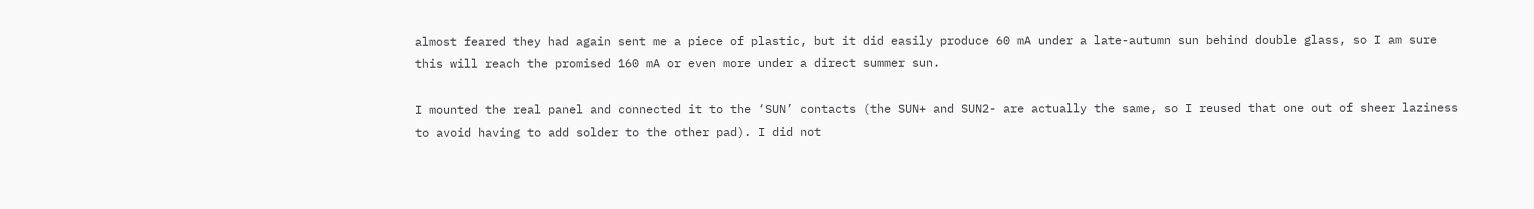almost feared they had again sent me a piece of plastic, but it did easily produce 60 mA under a late-autumn sun behind double glass, so I am sure this will reach the promised 160 mA or even more under a direct summer sun.

I mounted the real panel and connected it to the ‘SUN’ contacts (the SUN+ and SUN2- are actually the same, so I reused that one out of sheer laziness to avoid having to add solder to the other pad). I did not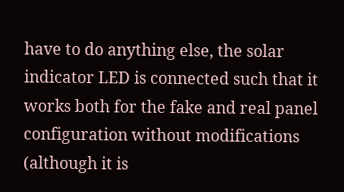have to do anything else, the solar indicator LED is connected such that it works both for the fake and real panel configuration without modifications (although it is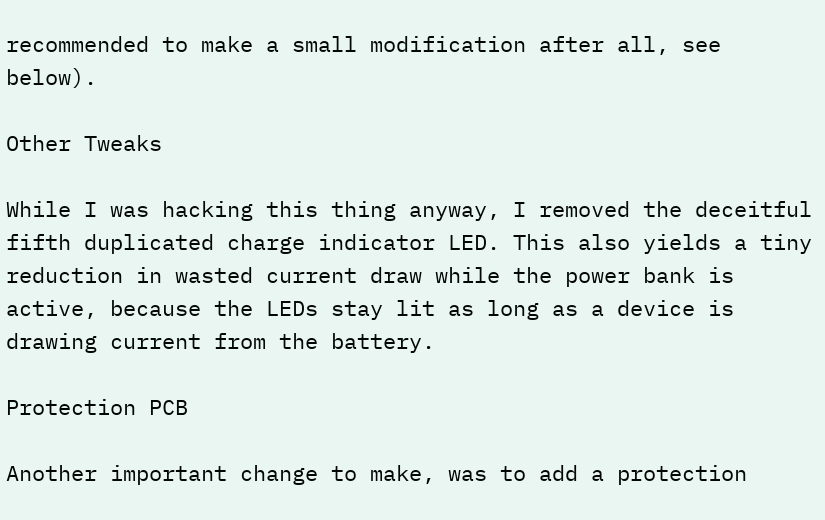recommended to make a small modification after all, see below).

Other Tweaks

While I was hacking this thing anyway, I removed the deceitful fifth duplicated charge indicator LED. This also yields a tiny reduction in wasted current draw while the power bank is active, because the LEDs stay lit as long as a device is drawing current from the battery.

Protection PCB

Another important change to make, was to add a protection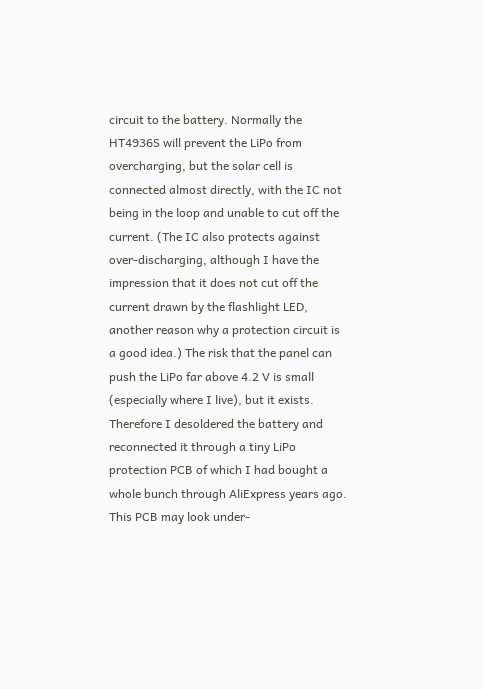circuit to the battery. Normally the HT4936S will prevent the LiPo from overcharging, but the solar cell is connected almost directly, with the IC not being in the loop and unable to cut off the current. (The IC also protects against over-discharging, although I have the impression that it does not cut off the current drawn by the flashlight LED, another reason why a protection circuit is a good idea.) The risk that the panel can push the LiPo far above 4.2 V is small (especially where I live), but it exists. Therefore I desoldered the battery and reconnected it through a tiny LiPo protection PCB of which I had bought a whole bunch through AliExpress years ago. This PCB may look under-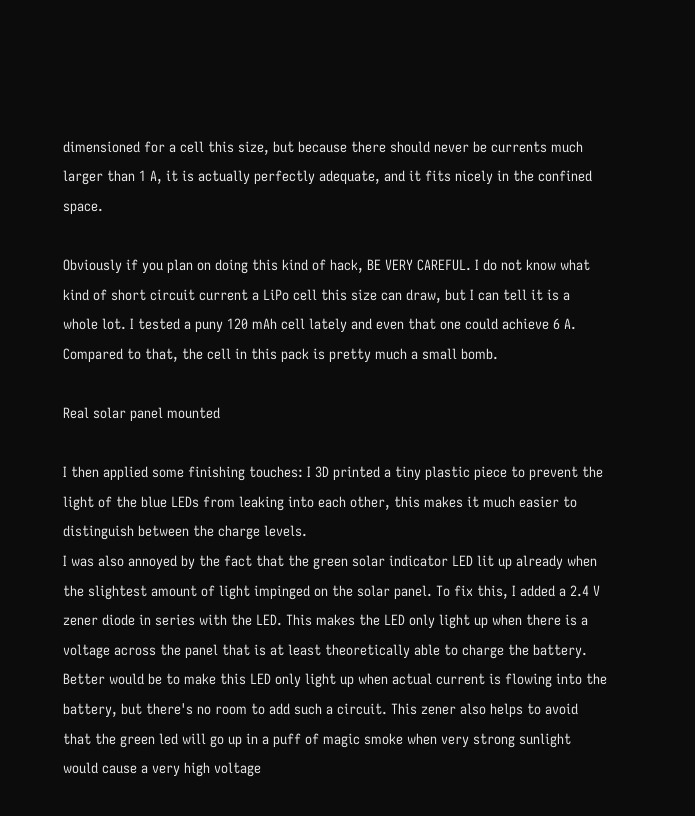dimensioned for a cell this size, but because there should never be currents much larger than 1 A, it is actually perfectly adequate, and it fits nicely in the confined space.

Obviously if you plan on doing this kind of hack, BE VERY CAREFUL. I do not know what kind of short circuit current a LiPo cell this size can draw, but I can tell it is a whole lot. I tested a puny 120 mAh cell lately and even that one could achieve 6 A. Compared to that, the cell in this pack is pretty much a small bomb.

Real solar panel mounted

I then applied some finishing touches: I 3D printed a tiny plastic piece to prevent the light of the blue LEDs from leaking into each other, this makes it much easier to distinguish between the charge levels.
I was also annoyed by the fact that the green solar indicator LED lit up already when the slightest amount of light impinged on the solar panel. To fix this, I added a 2.4 V zener diode in series with the LED. This makes the LED only light up when there is a voltage across the panel that is at least theoretically able to charge the battery. Better would be to make this LED only light up when actual current is flowing into the battery, but there's no room to add such a circuit. This zener also helps to avoid that the green led will go up in a puff of magic smoke when very strong sunlight would cause a very high voltage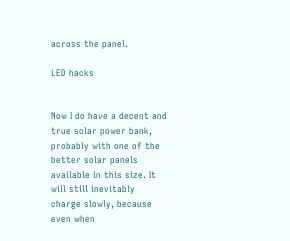across the panel.

LED hacks


Now I do have a decent and true solar power bank, probably with one of the better solar panels available in this size. It will still inevitably charge slowly, because even when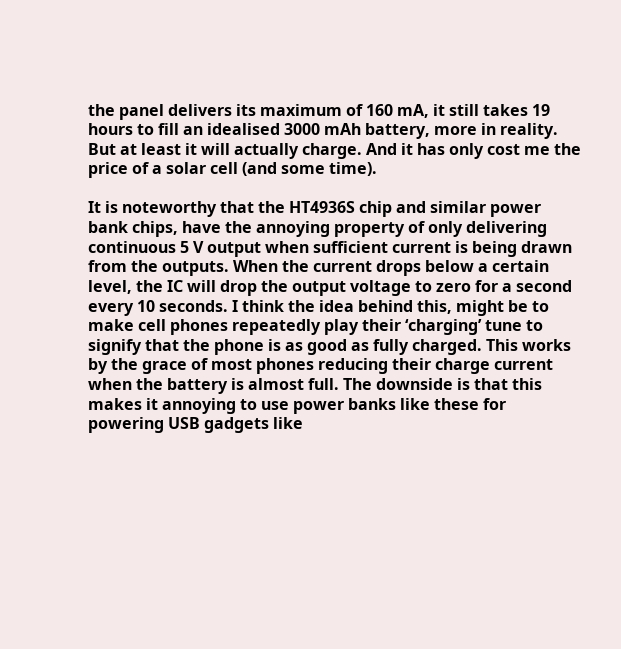the panel delivers its maximum of 160 mA, it still takes 19 hours to fill an idealised 3000 mAh battery, more in reality. But at least it will actually charge. And it has only cost me the price of a solar cell (and some time).

It is noteworthy that the HT4936S chip and similar power bank chips, have the annoying property of only delivering continuous 5 V output when sufficient current is being drawn from the outputs. When the current drops below a certain level, the IC will drop the output voltage to zero for a second every 10 seconds. I think the idea behind this, might be to make cell phones repeatedly play their ‘charging’ tune to signify that the phone is as good as fully charged. This works by the grace of most phones reducing their charge current when the battery is almost full. The downside is that this makes it annoying to use power banks like these for powering USB gadgets like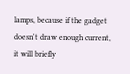lamps, because if the gadget doesn't draw enough current, it will briefly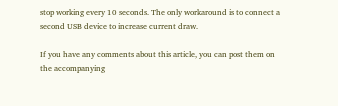stop working every 10 seconds. The only workaround is to connect a second USB device to increase current draw.

If you have any comments about this article, you can post them on the accompanying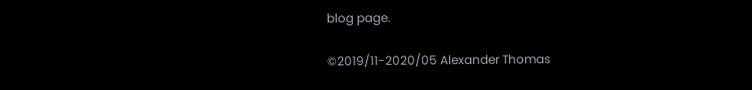blog page.

©2019/11-2020/05 Alexander Thomas